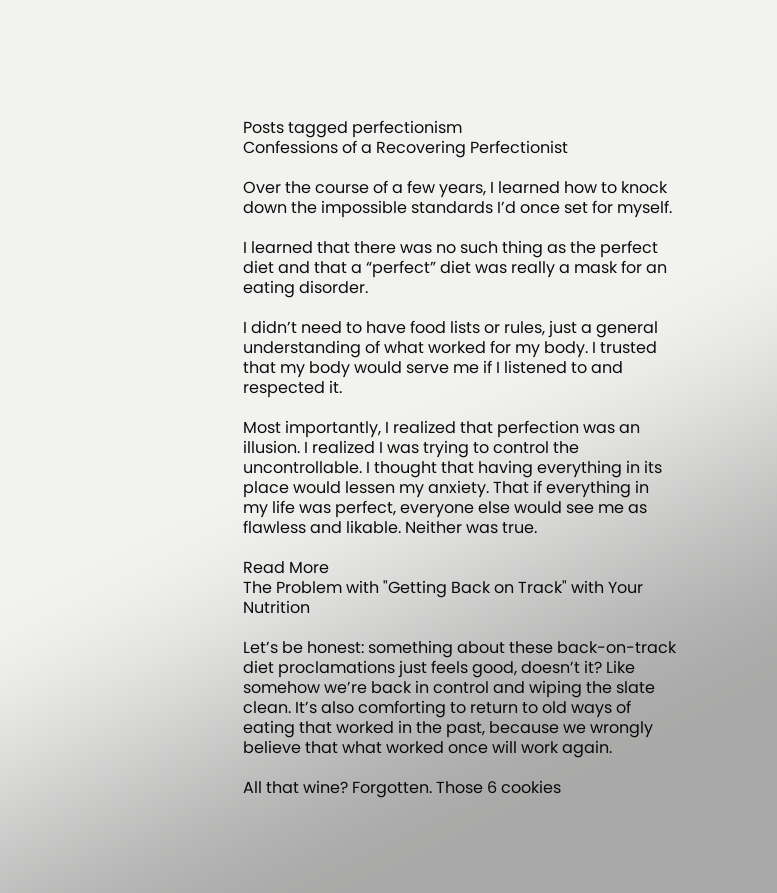Posts tagged perfectionism
Confessions of a Recovering Perfectionist

Over the course of a few years, I learned how to knock down the impossible standards I’d once set for myself.

I learned that there was no such thing as the perfect diet and that a “perfect” diet was really a mask for an eating disorder.

I didn’t need to have food lists or rules, just a general understanding of what worked for my body. I trusted that my body would serve me if I listened to and respected it.

Most importantly, I realized that perfection was an illusion. I realized I was trying to control the uncontrollable. I thought that having everything in its place would lessen my anxiety. That if everything in my life was perfect, everyone else would see me as flawless and likable. Neither was true.

Read More
The Problem with "Getting Back on Track" with Your Nutrition

Let’s be honest: something about these back-on-track diet proclamations just feels good, doesn’t it? Like somehow we’re back in control and wiping the slate clean. It’s also comforting to return to old ways of eating that worked in the past, because we wrongly believe that what worked once will work again.

All that wine? Forgotten. Those 6 cookies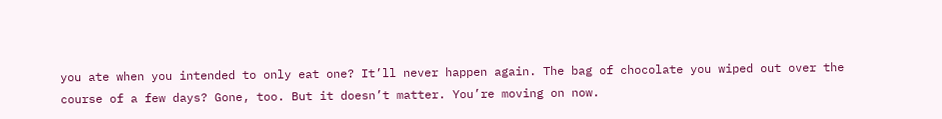you ate when you intended to only eat one? It’ll never happen again. The bag of chocolate you wiped out over the course of a few days? Gone, too. But it doesn’t matter. You’re moving on now.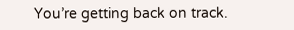You’re getting back on track.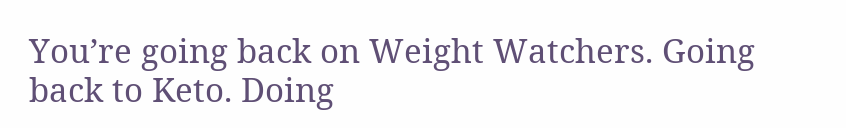You’re going back on Weight Watchers. Going back to Keto. Doing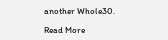another Whole30.

Read More